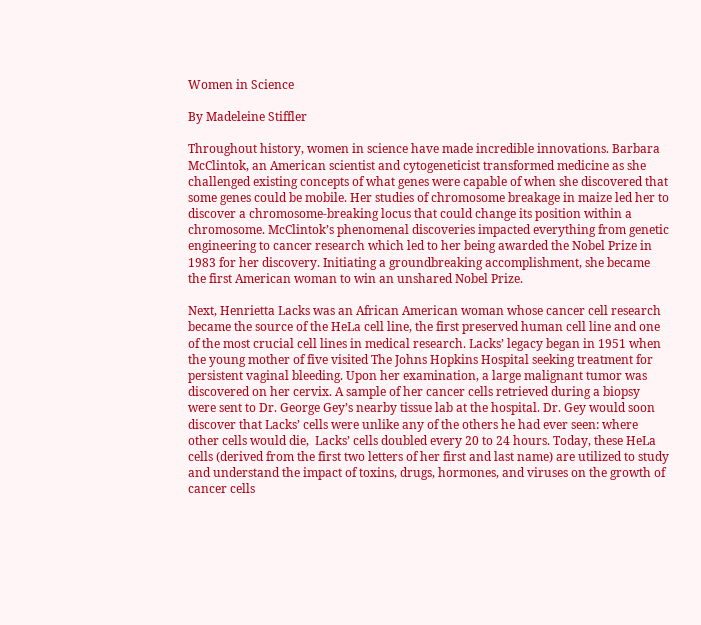Women in Science

By Madeleine Stiffler

Throughout history, women in science have made incredible innovations. Barbara McClintok, an American scientist and cytogeneticist transformed medicine as she challenged existing concepts of what genes were capable of when she discovered that some genes could be mobile. Her studies of chromosome breakage in maize led her to discover a chromosome-breaking locus that could change its position within a chromosome. McClintok’s phenomenal discoveries impacted everything from genetic engineering to cancer research which led to her being awarded the Nobel Prize in 1983 for her discovery. Initiating a groundbreaking accomplishment, she became the first American woman to win an unshared Nobel Prize.

Next, Henrietta Lacks was an African American woman whose cancer cell research became the source of the HeLa cell line, the first preserved human cell line and one of the most crucial cell lines in medical research. Lacks’ legacy began in 1951 when the young mother of five visited The Johns Hopkins Hospital seeking treatment for persistent vaginal bleeding. Upon her examination, a large malignant tumor was discovered on her cervix. A sample of her cancer cells retrieved during a biopsy were sent to Dr. George Gey’s nearby tissue lab at the hospital. Dr. Gey would soon discover that Lacks’ cells were unlike any of the others he had ever seen: where other cells would die,  Lacks’ cells doubled every 20 to 24 hours. Today, these HeLa cells (derived from the first two letters of her first and last name) are utilized to study and understand the impact of toxins, drugs, hormones, and viruses on the growth of cancer cells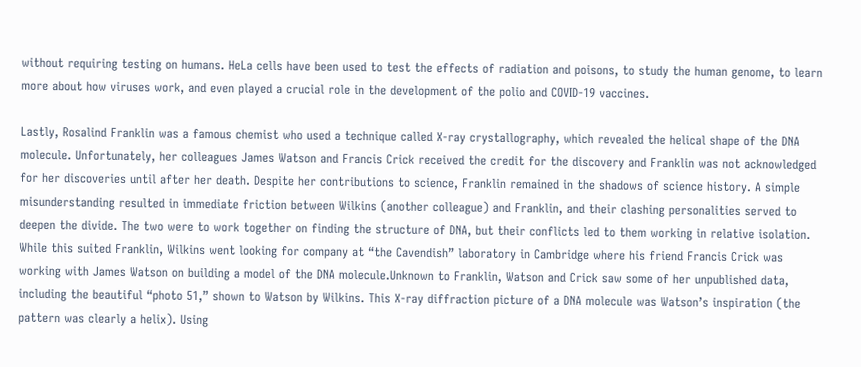without requiring testing on humans. HeLa cells have been used to test the effects of radiation and poisons, to study the human genome, to learn more about how viruses work, and even played a crucial role in the development of the polio and COVID-19 vaccines.

Lastly, Rosalind Franklin was a famous chemist who used a technique called X-ray crystallography, which revealed the helical shape of the DNA molecule. Unfortunately, her colleagues James Watson and Francis Crick received the credit for the discovery and Franklin was not acknowledged for her discoveries until after her death. Despite her contributions to science, Franklin remained in the shadows of science history. A simple misunderstanding resulted in immediate friction between Wilkins (another colleague) and Franklin, and their clashing personalities served to deepen the divide. The two were to work together on finding the structure of DNA, but their conflicts led to them working in relative isolation. While this suited Franklin, Wilkins went looking for company at “the Cavendish” laboratory in Cambridge where his friend Francis Crick was working with James Watson on building a model of the DNA molecule.Unknown to Franklin, Watson and Crick saw some of her unpublished data, including the beautiful “photo 51,” shown to Watson by Wilkins. This X-ray diffraction picture of a DNA molecule was Watson’s inspiration (the pattern was clearly a helix). Using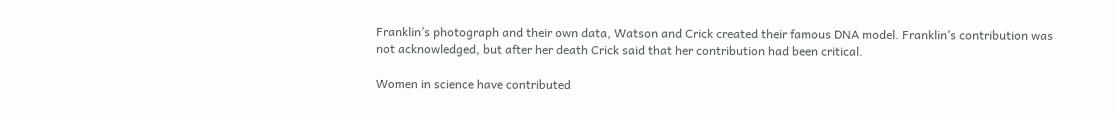Franklin’s photograph and their own data, Watson and Crick created their famous DNA model. Franklin’s contribution was not acknowledged, but after her death Crick said that her contribution had been critical.

Women in science have contributed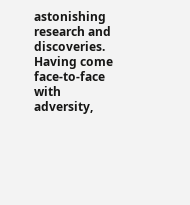astonishing research and discoveries. Having come face-to-face with adversity,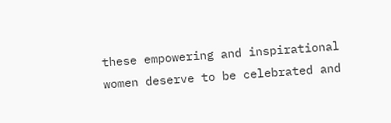these empowering and inspirational women deserve to be celebrated and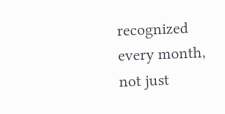recognized every month, not just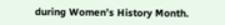during Women’s History Month.